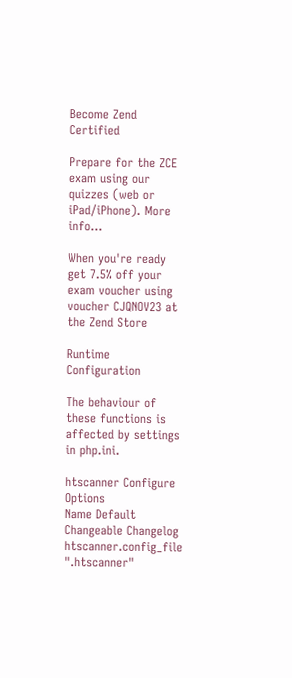Become Zend Certified

Prepare for the ZCE exam using our quizzes (web or iPad/iPhone). More info...

When you're ready get 7.5% off your exam voucher using voucher CJQNOV23 at the Zend Store

Runtime Configuration

The behaviour of these functions is affected by settings in php.ini.

htscanner Configure Options
Name Default Changeable Changelog
htscanner.config_file ".htscanner"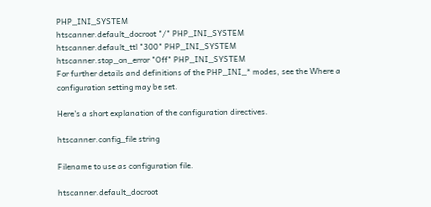PHP_INI_SYSTEM
htscanner.default_docroot "/" PHP_INI_SYSTEM
htscanner.default_ttl "300" PHP_INI_SYSTEM
htscanner.stop_on_error "Off" PHP_INI_SYSTEM
For further details and definitions of the PHP_INI_* modes, see the Where a configuration setting may be set.

Here's a short explanation of the configuration directives.

htscanner.config_file string

Filename to use as configuration file.

htscanner.default_docroot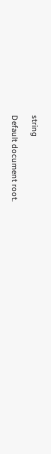string

Default document root.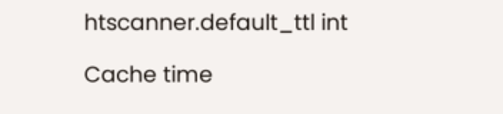htscanner.default_ttl int

Cache time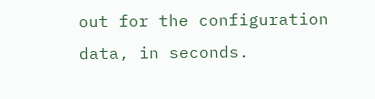out for the configuration data, in seconds.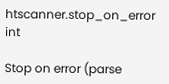htscanner.stop_on_error int

Stop on error (parse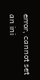error, cannot set an ini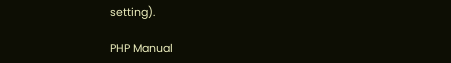setting).

PHP Manual